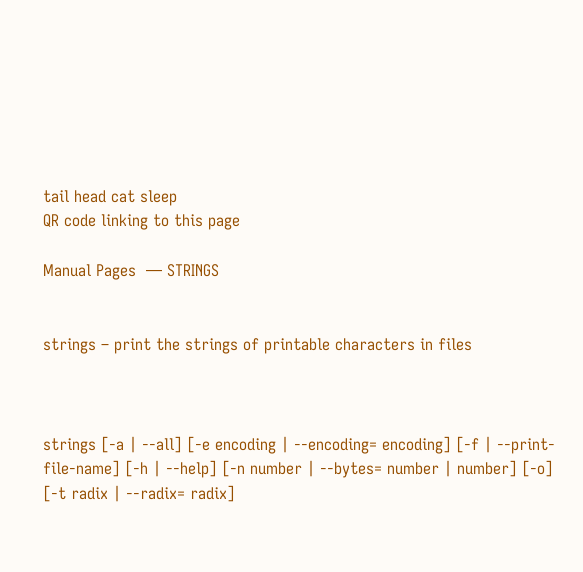tail head cat sleep
QR code linking to this page

Manual Pages  — STRINGS


strings – print the strings of printable characters in files



strings [-a | --all] [-e encoding | --encoding= encoding] [-f | --print-file-name] [-h | --help] [-n number | --bytes= number | number] [-o] [-t radix | --radix= radix]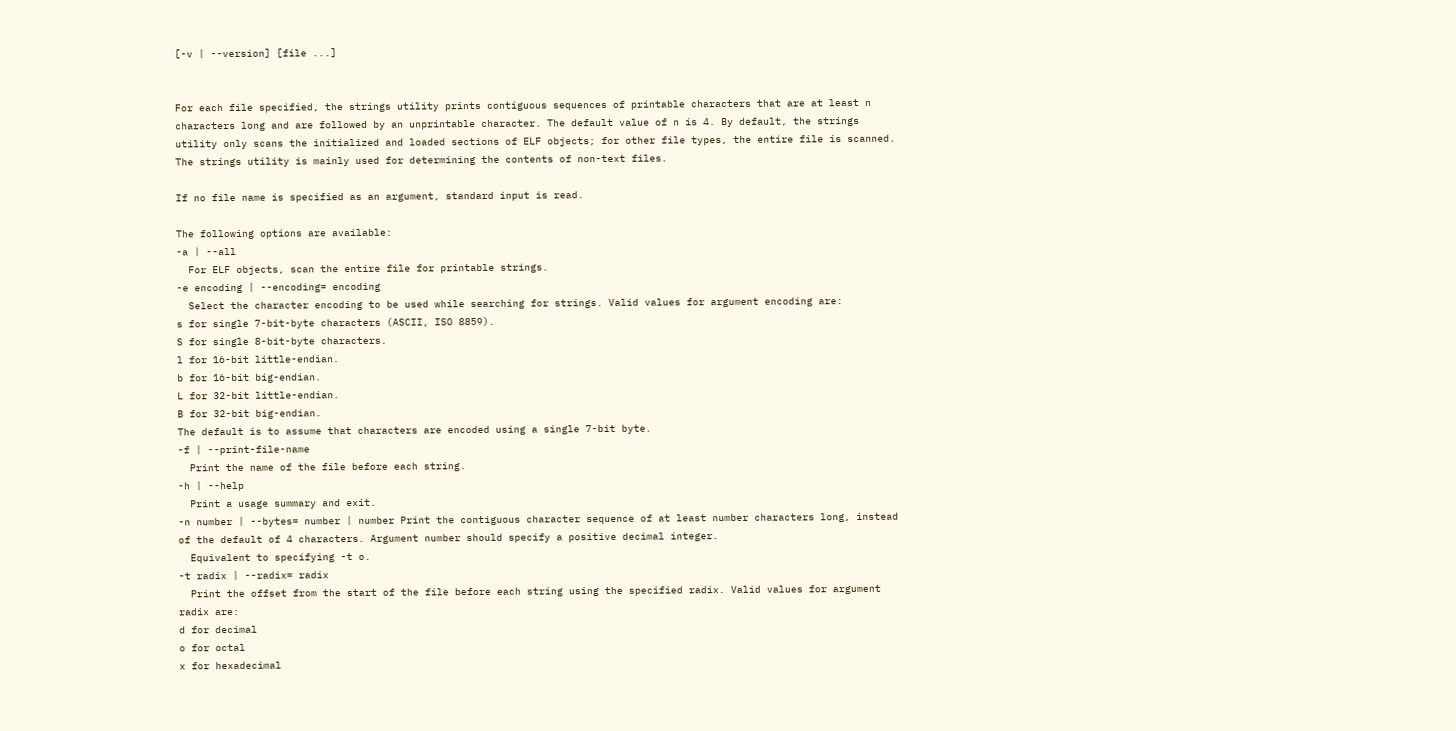[-v | --version] [file ...]


For each file specified, the strings utility prints contiguous sequences of printable characters that are at least n characters long and are followed by an unprintable character. The default value of n is 4. By default, the strings utility only scans the initialized and loaded sections of ELF objects; for other file types, the entire file is scanned. The strings utility is mainly used for determining the contents of non-text files.

If no file name is specified as an argument, standard input is read.

The following options are available:
-a | --all
  For ELF objects, scan the entire file for printable strings.
-e encoding | --encoding= encoding
  Select the character encoding to be used while searching for strings. Valid values for argument encoding are:
s for single 7-bit-byte characters (ASCII, ISO 8859).
S for single 8-bit-byte characters.
l for 16-bit little-endian.
b for 16-bit big-endian.
L for 32-bit little-endian.
B for 32-bit big-endian.
The default is to assume that characters are encoded using a single 7-bit byte.
-f | --print-file-name
  Print the name of the file before each string.
-h | --help
  Print a usage summary and exit.
-n number | --bytes= number | number Print the contiguous character sequence of at least number characters long, instead of the default of 4 characters. Argument number should specify a positive decimal integer.
  Equivalent to specifying -t o.
-t radix | --radix= radix
  Print the offset from the start of the file before each string using the specified radix. Valid values for argument radix are:
d for decimal
o for octal
x for hexadecimal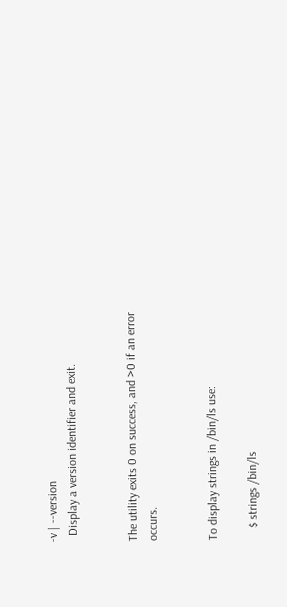-v | --version
  Display a version identifier and exit.


The utility exits 0 on success, and >0 if an error occurs.


To display strings in /bin/ls use:

    $ strings /bin/ls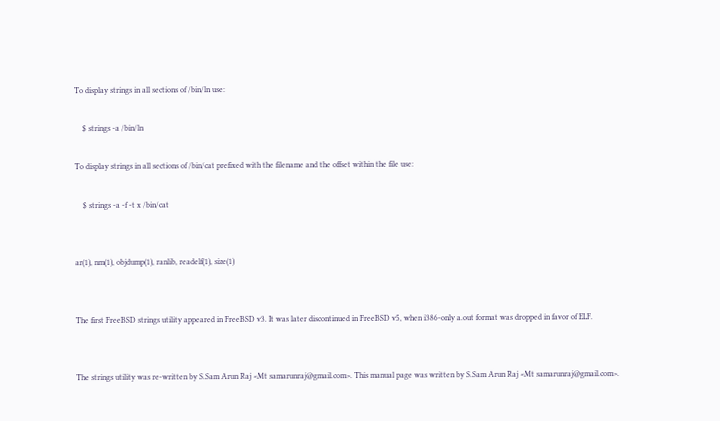To display strings in all sections of /bin/ln use:

    $ strings -a /bin/ln

To display strings in all sections of /bin/cat prefixed with the filename and the offset within the file use:

    $ strings -a -f -t x /bin/cat


ar(1), nm(1), objdump(1), ranlib, readelf(1), size(1)


The first FreeBSD strings utility appeared in FreeBSD v3. It was later discontinued in FreeBSD v5, when i386-only a.out format was dropped in favor of ELF.


The strings utility was re-written by S.Sam Arun Raj <Mt samarunraj@gmail.com>. This manual page was written by S.Sam Arun Raj <Mt samarunraj@gmail.com>.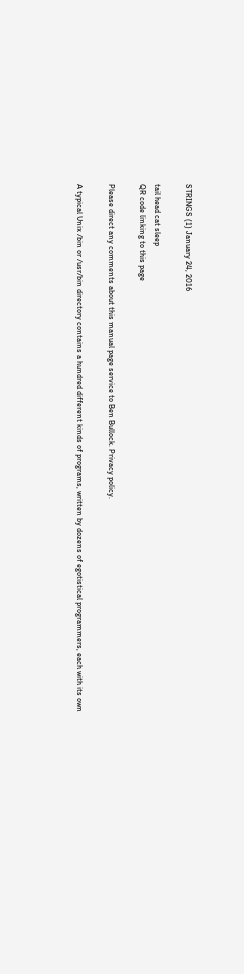STRINGS (1) January 24, 2016

tail head cat sleep
QR code linking to this page

Please direct any comments about this manual page service to Ben Bullock. Privacy policy.

A typical Unix /bin or /usr/bin directory contains a hundred different kinds of programs, written by dozens of egotistical programmers, each with its own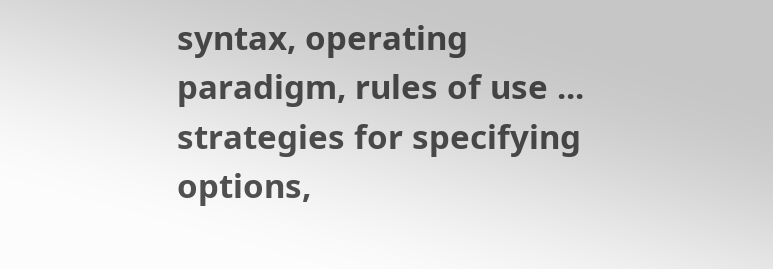syntax, operating paradigm, rules of use ... strategies for specifying options,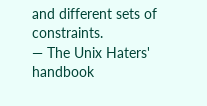and different sets of constraints.
— The Unix Haters' handbook